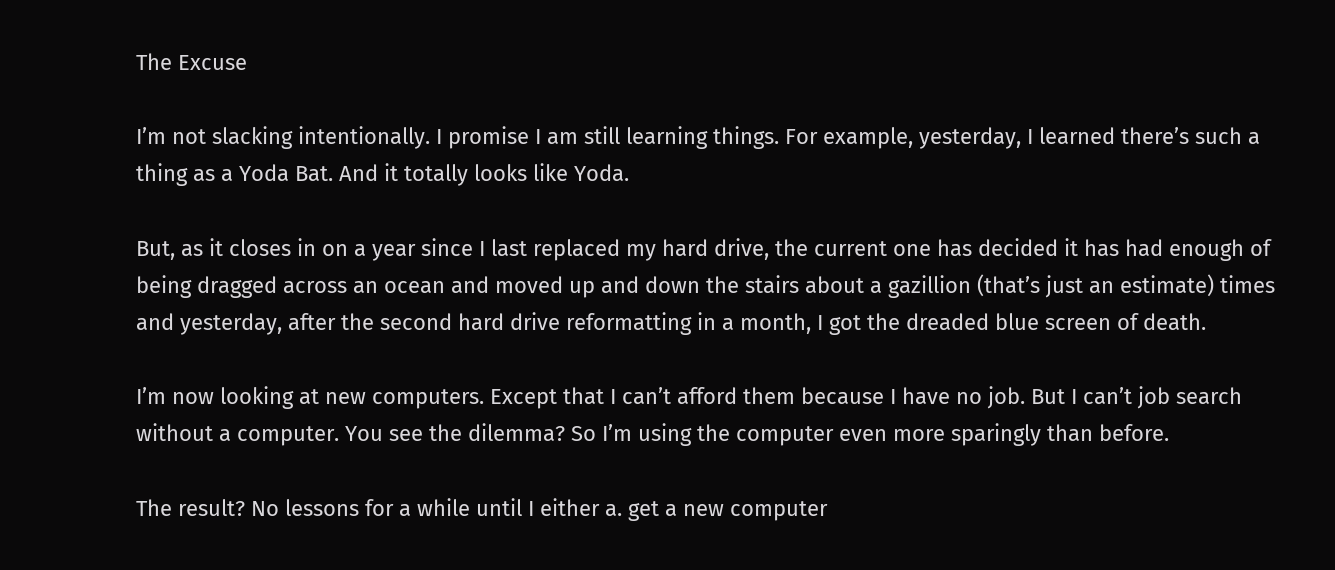The Excuse

I’m not slacking intentionally. I promise I am still learning things. For example, yesterday, I learned there’s such a thing as a Yoda Bat. And it totally looks like Yoda.

But, as it closes in on a year since I last replaced my hard drive, the current one has decided it has had enough of being dragged across an ocean and moved up and down the stairs about a gazillion (that’s just an estimate) times and yesterday, after the second hard drive reformatting in a month, I got the dreaded blue screen of death.

I’m now looking at new computers. Except that I can’t afford them because I have no job. But I can’t job search without a computer. You see the dilemma? So I’m using the computer even more sparingly than before.

The result? No lessons for a while until I either a. get a new computer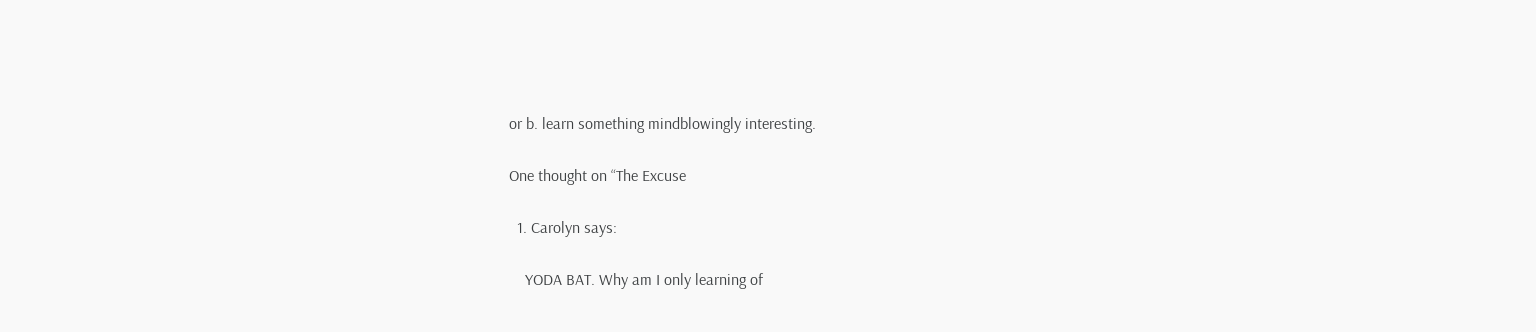or b. learn something mindblowingly interesting.

One thought on “The Excuse

  1. Carolyn says:

    YODA BAT. Why am I only learning of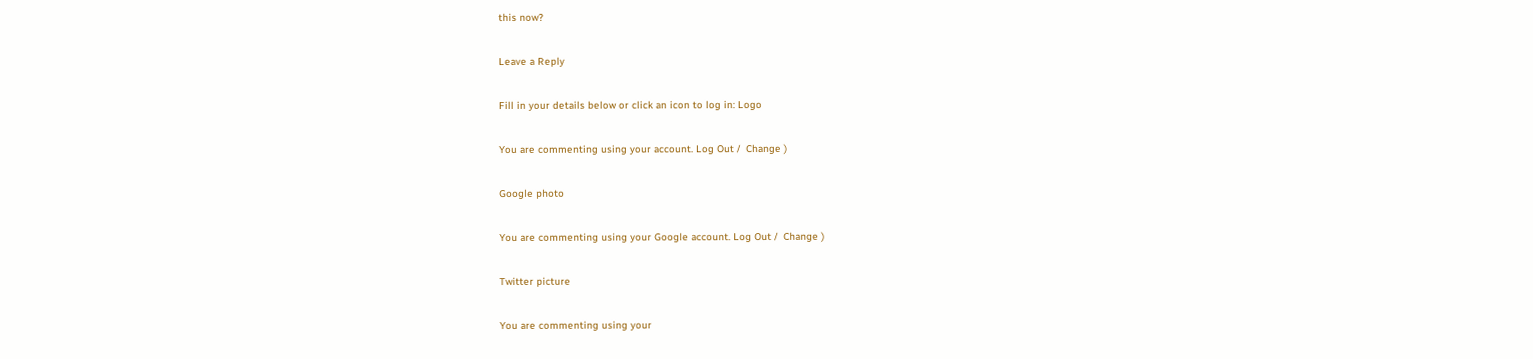this now?

Leave a Reply

Fill in your details below or click an icon to log in: Logo

You are commenting using your account. Log Out /  Change )

Google photo

You are commenting using your Google account. Log Out /  Change )

Twitter picture

You are commenting using your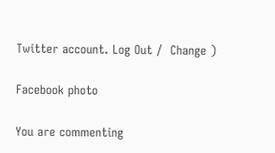Twitter account. Log Out /  Change )

Facebook photo

You are commenting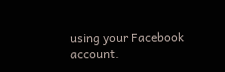using your Facebook account.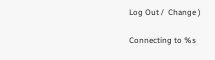Log Out /  Change )

Connecting to %s